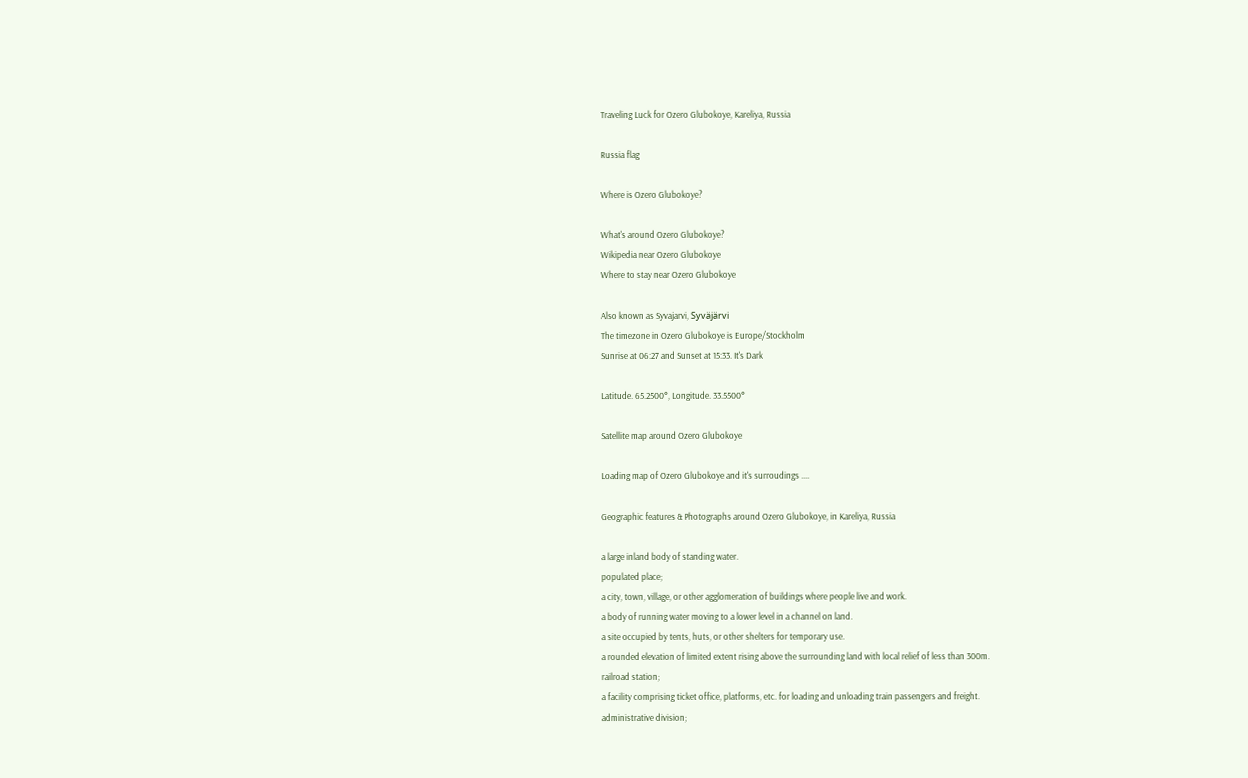Traveling Luck for Ozero Glubokoye, Kareliya, Russia

Russia flag

Where is Ozero Glubokoye?

What's around Ozero Glubokoye?
Wikipedia near Ozero Glubokoye
Where to stay near Ozero Glubokoye

Also known as Syvajarvi, Syväjärvi
The timezone in Ozero Glubokoye is Europe/Stockholm
Sunrise at 06:27 and Sunset at 15:33. It's Dark

Latitude. 65.2500°, Longitude. 33.5500°

Satellite map around Ozero Glubokoye

Loading map of Ozero Glubokoye and it's surroudings ....

Geographic features & Photographs around Ozero Glubokoye, in Kareliya, Russia

a large inland body of standing water.
populated place;
a city, town, village, or other agglomeration of buildings where people live and work.
a body of running water moving to a lower level in a channel on land.
a site occupied by tents, huts, or other shelters for temporary use.
a rounded elevation of limited extent rising above the surrounding land with local relief of less than 300m.
railroad station;
a facility comprising ticket office, platforms, etc. for loading and unloading train passengers and freight.
administrative division;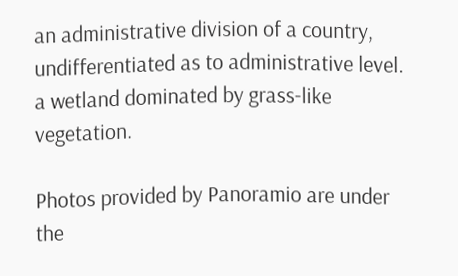an administrative division of a country, undifferentiated as to administrative level.
a wetland dominated by grass-like vegetation.

Photos provided by Panoramio are under the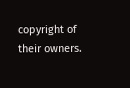copyright of their owners.